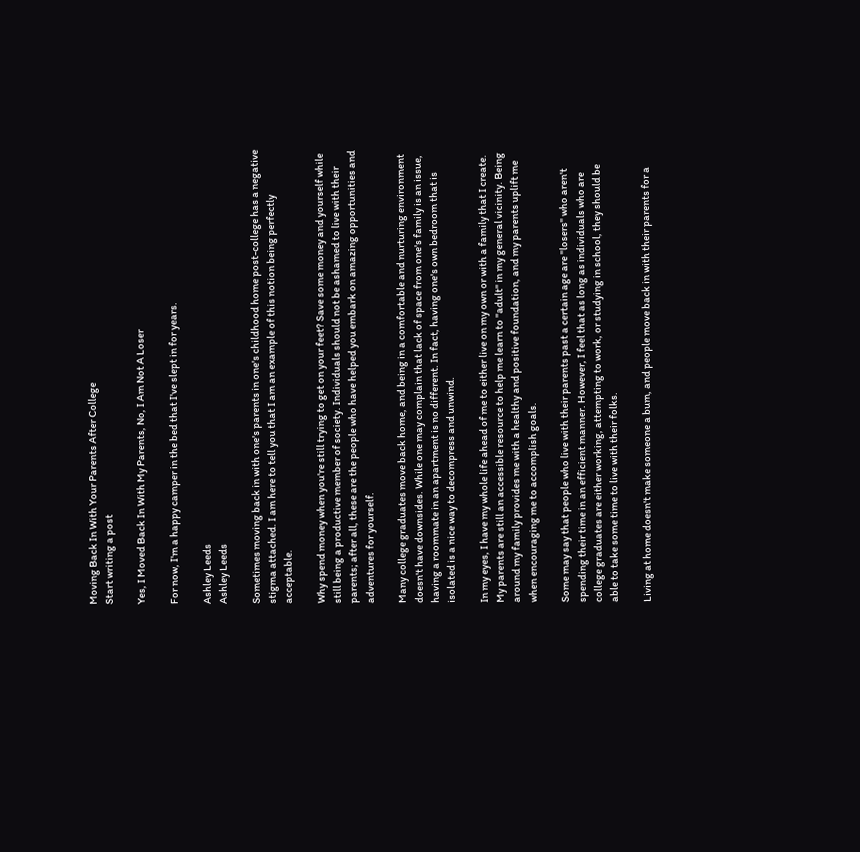Moving Back In With Your Parents After College
Start writing a post

Yes, I Moved Back In With My Parents, No, I Am Not A Loser

For now, I'm a happy camper in the bed that I've slept in for years.

Ashley Leeds
Ashley Leeds

Sometimes moving back in with one's parents in one's childhood home post-college has a negative stigma attached. I am here to tell you that I am an example of this notion being perfectly acceptable.

Why spend money when you're still trying to get on your feet? Save some money and yourself while still being a productive member of society. Individuals should not be ashamed to live with their parents; after all, these are the people who have helped you embark on amazing opportunities and adventures for yourself.

Many college graduates move back home, and being in a comfortable and nurturing environment doesn't have downsides. While one may complain that lack of space from one's family is an issue, having a roommate in an apartment is no different. In fact, having one's own bedroom that is isolated is a nice way to decompress and unwind.

In my eyes, I have my whole life ahead of me to either live on my own or with a family that I create. My parents are still an accessible resource to help me learn to "adult" in my general vicinity. Being around my family provides me with a healthy and positive foundation, and my parents uplift me when encouraging me to accomplish goals.

Some may say that people who live with their parents past a certain age are "losers" who aren't spending their time in an efficient manner. However, I feel that as long as individuals who are college graduates are either working, attempting to work, or studying in school, they should be able to take some time to live with their folks.

Living at home doesn't make someone a bum, and people move back in with their parents for a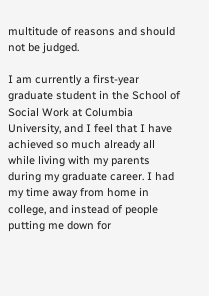multitude of reasons and should not be judged.

I am currently a first-year graduate student in the School of Social Work at Columbia University, and I feel that I have achieved so much already all while living with my parents during my graduate career. I had my time away from home in college, and instead of people putting me down for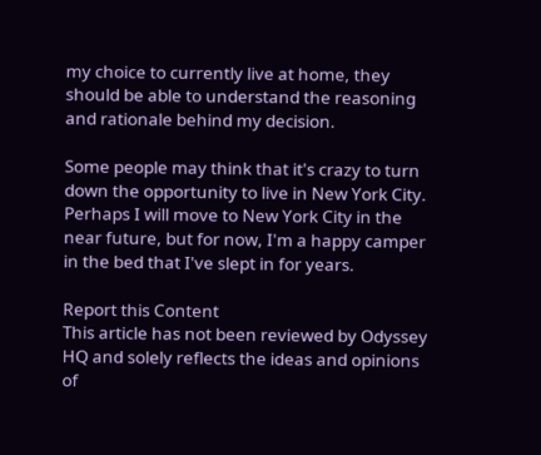my choice to currently live at home, they should be able to understand the reasoning and rationale behind my decision.

Some people may think that it's crazy to turn down the opportunity to live in New York City. Perhaps I will move to New York City in the near future, but for now, I'm a happy camper in the bed that I've slept in for years.

Report this Content
This article has not been reviewed by Odyssey HQ and solely reflects the ideas and opinions of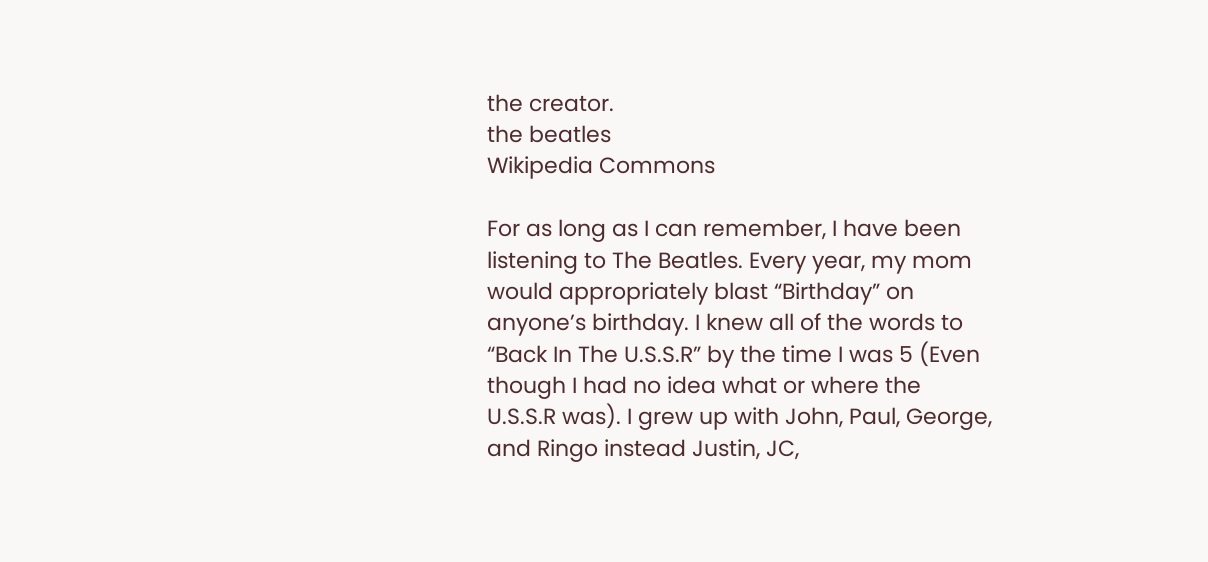the creator.
the beatles
Wikipedia Commons

For as long as I can remember, I have been listening to The Beatles. Every year, my mom would appropriately blast “Birthday” on anyone’s birthday. I knew all of the words to “Back In The U.S.S.R” by the time I was 5 (Even though I had no idea what or where the U.S.S.R was). I grew up with John, Paul, George, and Ringo instead Justin, JC,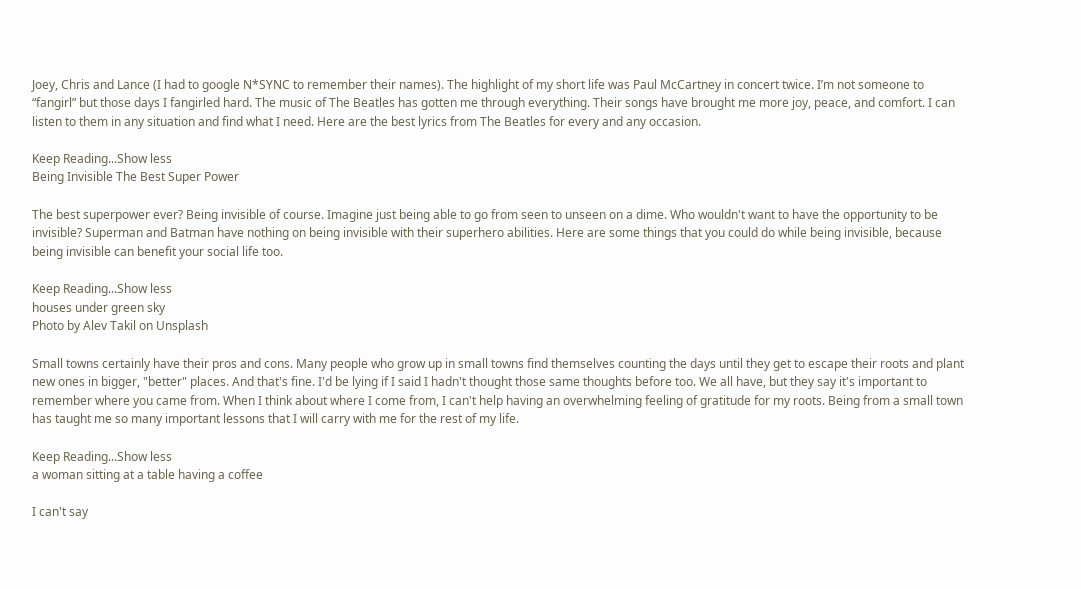Joey, Chris and Lance (I had to google N*SYNC to remember their names). The highlight of my short life was Paul McCartney in concert twice. I’m not someone to “fangirl” but those days I fangirled hard. The music of The Beatles has gotten me through everything. Their songs have brought me more joy, peace, and comfort. I can listen to them in any situation and find what I need. Here are the best lyrics from The Beatles for every and any occasion.

Keep Reading...Show less
Being Invisible The Best Super Power

The best superpower ever? Being invisible of course. Imagine just being able to go from seen to unseen on a dime. Who wouldn't want to have the opportunity to be invisible? Superman and Batman have nothing on being invisible with their superhero abilities. Here are some things that you could do while being invisible, because being invisible can benefit your social life too.

Keep Reading...Show less
houses under green sky
Photo by Alev Takil on Unsplash

Small towns certainly have their pros and cons. Many people who grow up in small towns find themselves counting the days until they get to escape their roots and plant new ones in bigger, "better" places. And that's fine. I'd be lying if I said I hadn't thought those same thoughts before too. We all have, but they say it's important to remember where you came from. When I think about where I come from, I can't help having an overwhelming feeling of gratitude for my roots. Being from a small town has taught me so many important lessons that I will carry with me for the rest of my life.

Keep Reading...Show less
a woman sitting at a table having a coffee

I can't say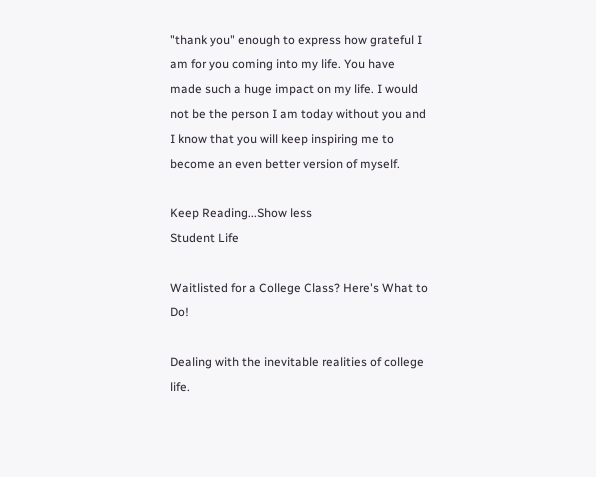"thank you" enough to express how grateful I am for you coming into my life. You have made such a huge impact on my life. I would not be the person I am today without you and I know that you will keep inspiring me to become an even better version of myself.

Keep Reading...Show less
Student Life

Waitlisted for a College Class? Here's What to Do!

Dealing with the inevitable realities of college life.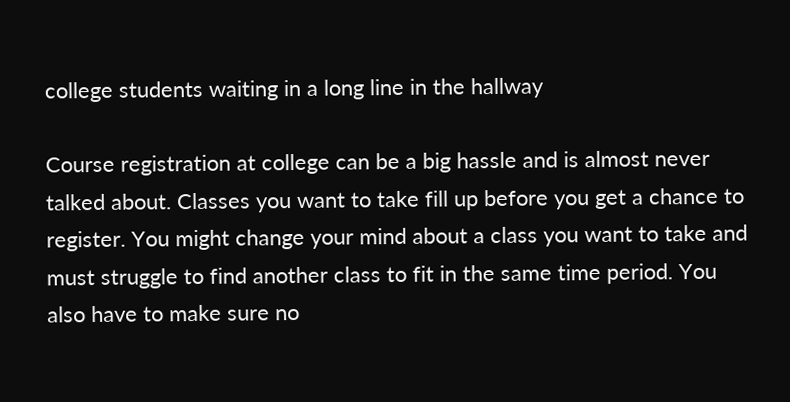college students waiting in a long line in the hallway

Course registration at college can be a big hassle and is almost never talked about. Classes you want to take fill up before you get a chance to register. You might change your mind about a class you want to take and must struggle to find another class to fit in the same time period. You also have to make sure no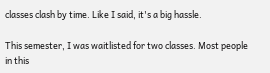classes clash by time. Like I said, it's a big hassle.

This semester, I was waitlisted for two classes. Most people in this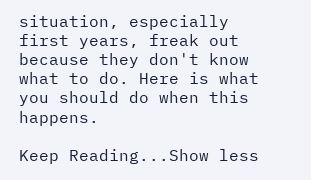situation, especially first years, freak out because they don't know what to do. Here is what you should do when this happens.

Keep Reading...Show less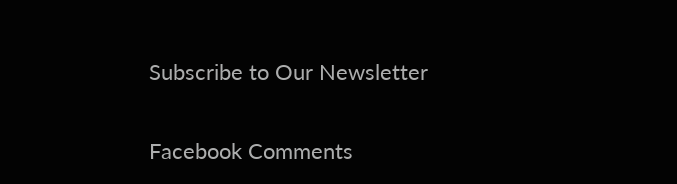Subscribe to Our Newsletter

Facebook Comments